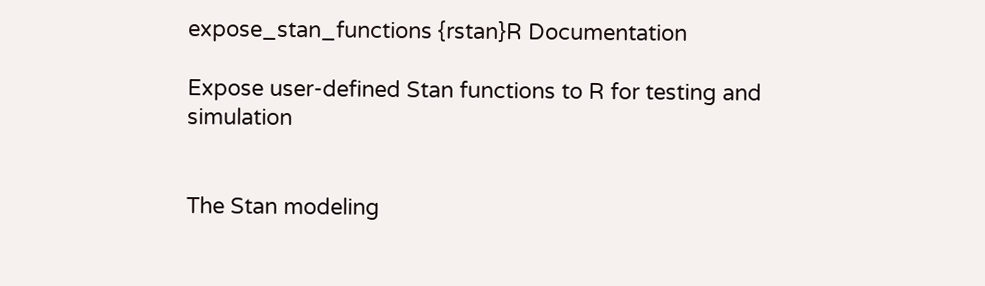expose_stan_functions {rstan}R Documentation

Expose user-defined Stan functions to R for testing and simulation


The Stan modeling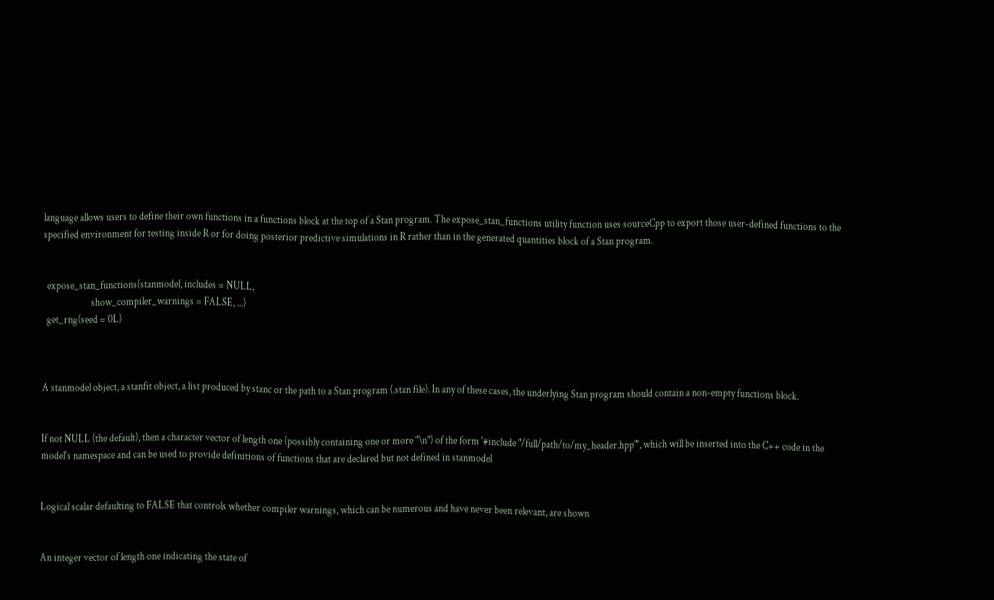language allows users to define their own functions in a functions block at the top of a Stan program. The expose_stan_functions utility function uses sourceCpp to export those user-defined functions to the specified environment for testing inside R or for doing posterior predictive simulations in R rather than in the generated quantities block of a Stan program.


  expose_stan_functions(stanmodel, includes = NULL,
                        show_compiler_warnings = FALSE, ...)
  get_rng(seed = 0L)



A stanmodel object, a stanfit object, a list produced by stanc or the path to a Stan program (.stan file). In any of these cases, the underlying Stan program should contain a non-empty functions block.


If not NULL (the default), then a character vector of length one (possibly containing one or more "\n") of the form '#include "/full/path/to/my_header.hpp"', which will be inserted into the C++ code in the model's namespace and can be used to provide definitions of functions that are declared but not defined in stanmodel


Logical scalar defaulting to FALSE that controls whether compiler warnings, which can be numerous and have never been relevant, are shown


An integer vector of length one indicating the state of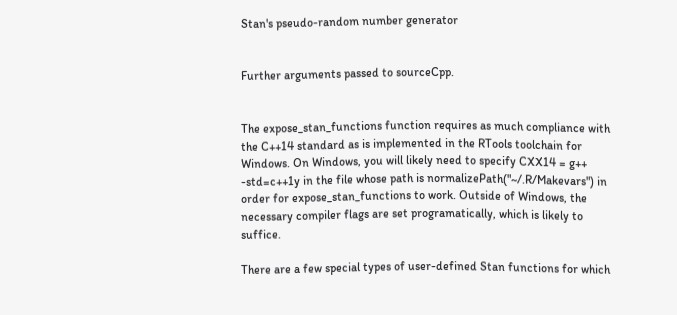Stan's pseudo-random number generator


Further arguments passed to sourceCpp.


The expose_stan_functions function requires as much compliance with the C++14 standard as is implemented in the RTools toolchain for Windows. On Windows, you will likely need to specify CXX14 = g++ -std=c++1y in the file whose path is normalizePath("~/.R/Makevars") in order for expose_stan_functions to work. Outside of Windows, the necessary compiler flags are set programatically, which is likely to suffice.

There are a few special types of user-defined Stan functions for which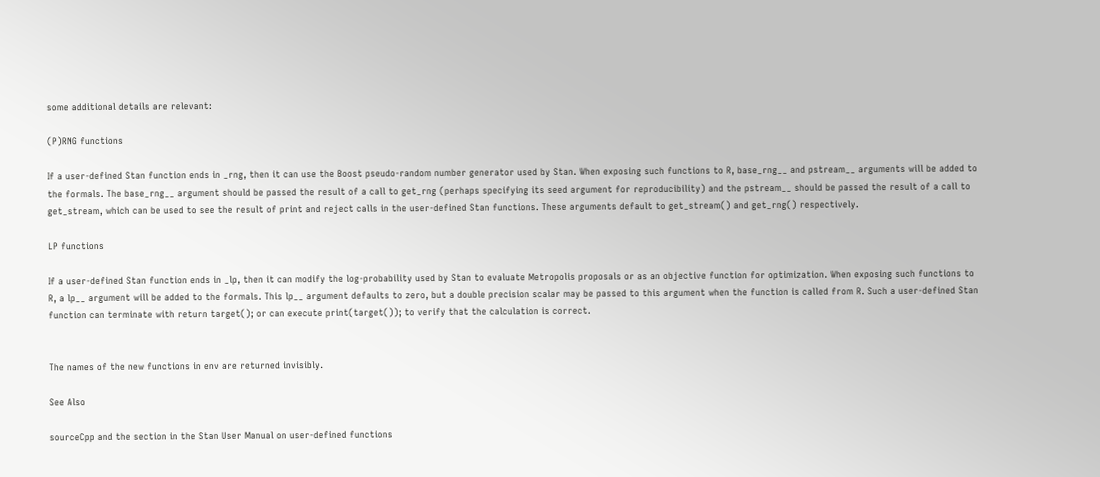some additional details are relevant:

(P)RNG functions

If a user-defined Stan function ends in _rng, then it can use the Boost pseudo-random number generator used by Stan. When exposing such functions to R, base_rng__ and pstream__ arguments will be added to the formals. The base_rng__ argument should be passed the result of a call to get_rng (perhaps specifying its seed argument for reproducibility) and the pstream__ should be passed the result of a call to get_stream, which can be used to see the result of print and reject calls in the user-defined Stan functions. These arguments default to get_stream() and get_rng() respectively.

LP functions

If a user-defined Stan function ends in _lp, then it can modify the log-probability used by Stan to evaluate Metropolis proposals or as an objective function for optimization. When exposing such functions to R, a lp__ argument will be added to the formals. This lp__ argument defaults to zero, but a double precision scalar may be passed to this argument when the function is called from R. Such a user-defined Stan function can terminate with return target(); or can execute print(target()); to verify that the calculation is correct.


The names of the new functions in env are returned invisibly.

See Also

sourceCpp and the section in the Stan User Manual on user-defined functions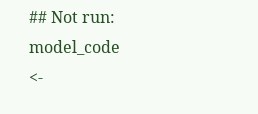## Not run:
model_code <-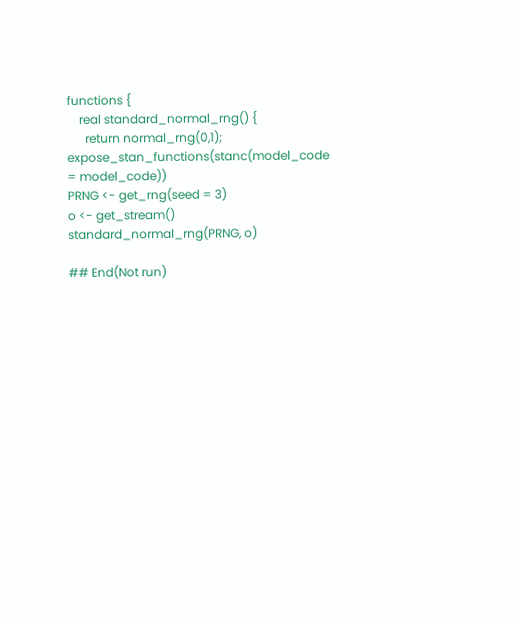functions {
    real standard_normal_rng() {
      return normal_rng(0,1);
expose_stan_functions(stanc(model_code = model_code))
PRNG <- get_rng(seed = 3)
o <- get_stream()
standard_normal_rng(PRNG, o)

## End(Not run)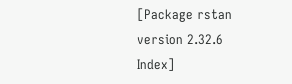[Package rstan version 2.32.6 Index]